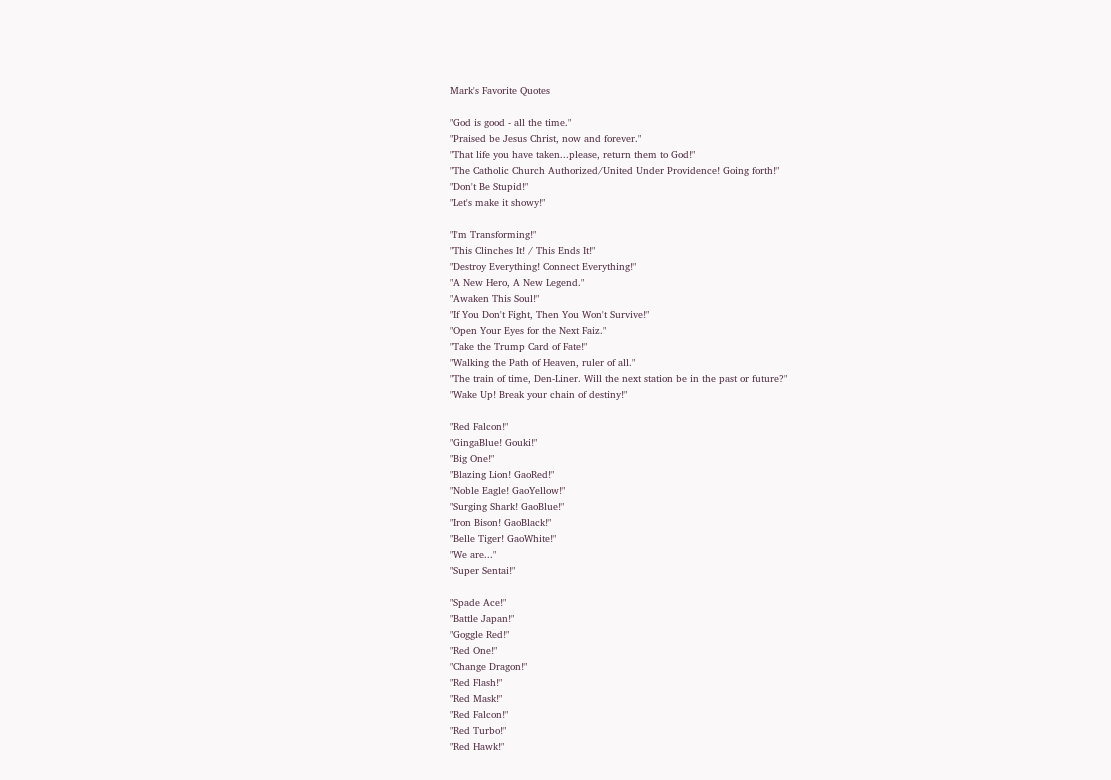Mark's Favorite Quotes

"God is good - all the time."
"Praised be Jesus Christ, now and forever."
"That life you have taken...please, return them to God!"
"The Catholic Church Authorized/United Under Providence! Going forth!"
"Don't Be Stupid!"
"Let's make it showy!"

"I'm Transforming!"
"This Clinches It! / This Ends It!"
"Destroy Everything! Connect Everything!"
"A New Hero, A New Legend."
"Awaken This Soul!"
"If You Don't Fight, Then You Won't Survive!"
"Open Your Eyes for the Next Faiz."
"Take the Trump Card of Fate!"
"Walking the Path of Heaven, ruler of all."
"The train of time, Den-Liner. Will the next station be in the past or future?"
"Wake Up! Break your chain of destiny!"

"Red Falcon!"
"GingaBlue! Gouki!"
"Big One!"
"Blazing Lion! GaoRed!"
"Noble Eagle! GaoYellow!"
"Surging Shark! GaoBlue!"
"Iron Bison! GaoBlack!"
"Belle Tiger! GaoWhite!"
"We are..."
"Super Sentai!"

"Spade Ace!"
"Battle Japan!"
"Goggle Red!"
"Red One!"
"Change Dragon!"
"Red Flash!"
"Red Mask!"
"Red Falcon!"
"Red Turbo!"
"Red Hawk!"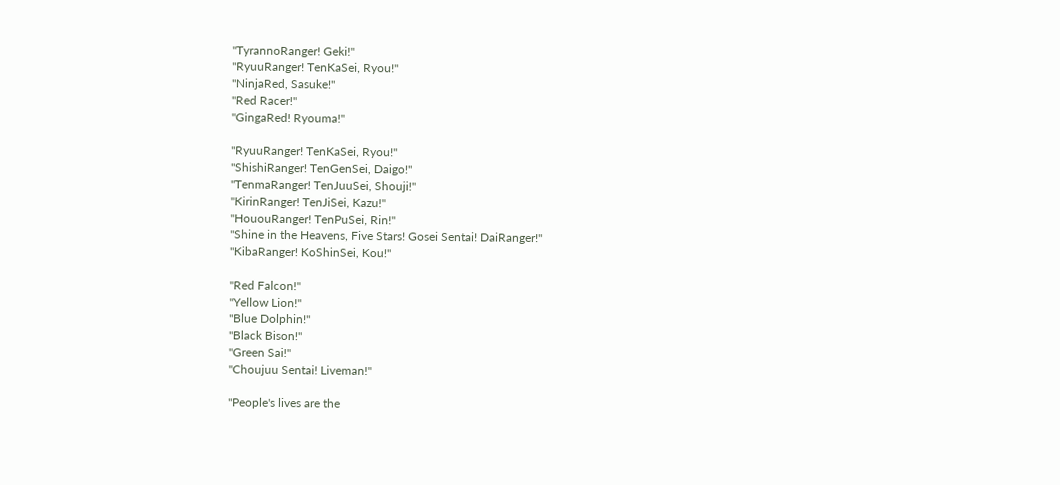"TyrannoRanger! Geki!"
"RyuuRanger! TenKaSei, Ryou!"
"NinjaRed, Sasuke!"
"Red Racer!"
"GingaRed! Ryouma!"

"RyuuRanger! TenKaSei, Ryou!"
"ShishiRanger! TenGenSei, Daigo!"
"TenmaRanger! TenJuuSei, Shouji!"
"KirinRanger! TenJiSei, Kazu!"
"HououRanger! TenPuSei, Rin!"
"Shine in the Heavens, Five Stars! Gosei Sentai! DaiRanger!"
"KibaRanger! KoShinSei, Kou!"

"Red Falcon!"
"Yellow Lion!"
"Blue Dolphin!"
"Black Bison!"
"Green Sai!"
"Choujuu Sentai! Liveman!"

"People's lives are the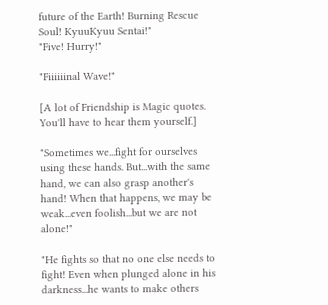future of the Earth! Burning Rescue Soul! KyuuKyuu Sentai!"
"Five! Hurry!"

"Fiiiiiinal Wave!"

[A lot of Friendship is Magic quotes. You'll have to hear them yourself.]

"Sometimes we...fight for ourselves using these hands. But...with the same hand, we can also grasp another's hand! When that happens, we may be weak...even foolish...but we are not alone!"

"He fights so that no one else needs to fight! Even when plunged alone in his darkness...he wants to make others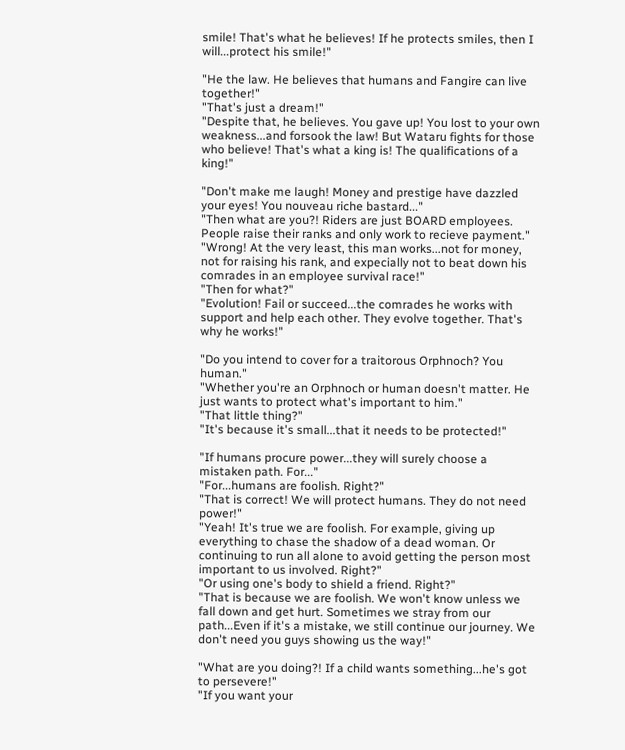smile! That's what he believes! If he protects smiles, then I will...protect his smile!"

"He the law. He believes that humans and Fangire can live together!"
"That's just a dream!"
"Despite that, he believes. You gave up! You lost to your own weakness...and forsook the law! But Wataru fights for those who believe! That's what a king is! The qualifications of a king!"

"Don't make me laugh! Money and prestige have dazzled your eyes! You nouveau riche bastard..."
"Then what are you?! Riders are just BOARD employees. People raise their ranks and only work to recieve payment."
"Wrong! At the very least, this man works...not for money, not for raising his rank, and expecially not to beat down his comrades in an employee survival race!"
"Then for what?"
"Evolution! Fail or succeed...the comrades he works with support and help each other. They evolve together. That's why he works!"

"Do you intend to cover for a traitorous Orphnoch? You human."
"Whether you're an Orphnoch or human doesn't matter. He just wants to protect what's important to him."
"That little thing?"
"It's because it's small...that it needs to be protected!"

"If humans procure power...they will surely choose a mistaken path. For..."
"For...humans are foolish. Right?"
"That is correct! We will protect humans. They do not need power!"
"Yeah! It's true we are foolish. For example, giving up everything to chase the shadow of a dead woman. Or continuing to run all alone to avoid getting the person most important to us involved. Right?"
"Or using one's body to shield a friend. Right?"
"That is because we are foolish. We won't know unless we fall down and get hurt. Sometimes we stray from our path...Even if it's a mistake, we still continue our journey. We don't need you guys showing us the way!"

"What are you doing?! If a child wants something...he's got to persevere!"
"If you want your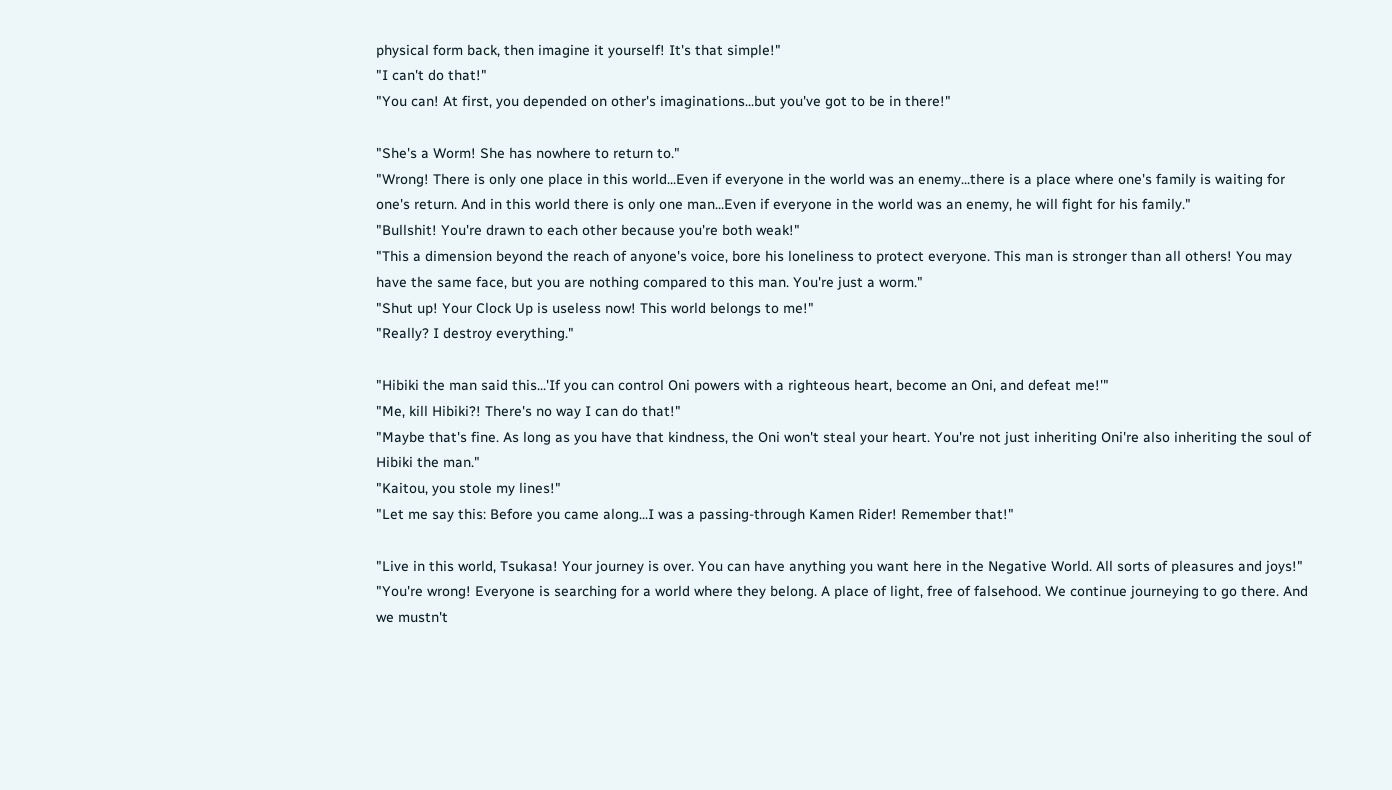physical form back, then imagine it yourself! It's that simple!"
"I can't do that!"
"You can! At first, you depended on other's imaginations...but you've got to be in there!"

"She's a Worm! She has nowhere to return to."
"Wrong! There is only one place in this world...Even if everyone in the world was an enemy...there is a place where one's family is waiting for one's return. And in this world there is only one man...Even if everyone in the world was an enemy, he will fight for his family."
"Bullshit! You're drawn to each other because you're both weak!"
"This a dimension beyond the reach of anyone's voice, bore his loneliness to protect everyone. This man is stronger than all others! You may have the same face, but you are nothing compared to this man. You're just a worm."
"Shut up! Your Clock Up is useless now! This world belongs to me!"
"Really? I destroy everything."

"Hibiki the man said this...'If you can control Oni powers with a righteous heart, become an Oni, and defeat me!'"
"Me, kill Hibiki?! There's no way I can do that!"
"Maybe that's fine. As long as you have that kindness, the Oni won't steal your heart. You're not just inheriting Oni're also inheriting the soul of Hibiki the man."
"Kaitou, you stole my lines!"
"Let me say this: Before you came along...I was a passing-through Kamen Rider! Remember that!"

"Live in this world, Tsukasa! Your journey is over. You can have anything you want here in the Negative World. All sorts of pleasures and joys!"
"You're wrong! Everyone is searching for a world where they belong. A place of light, free of falsehood. We continue journeying to go there. And we mustn't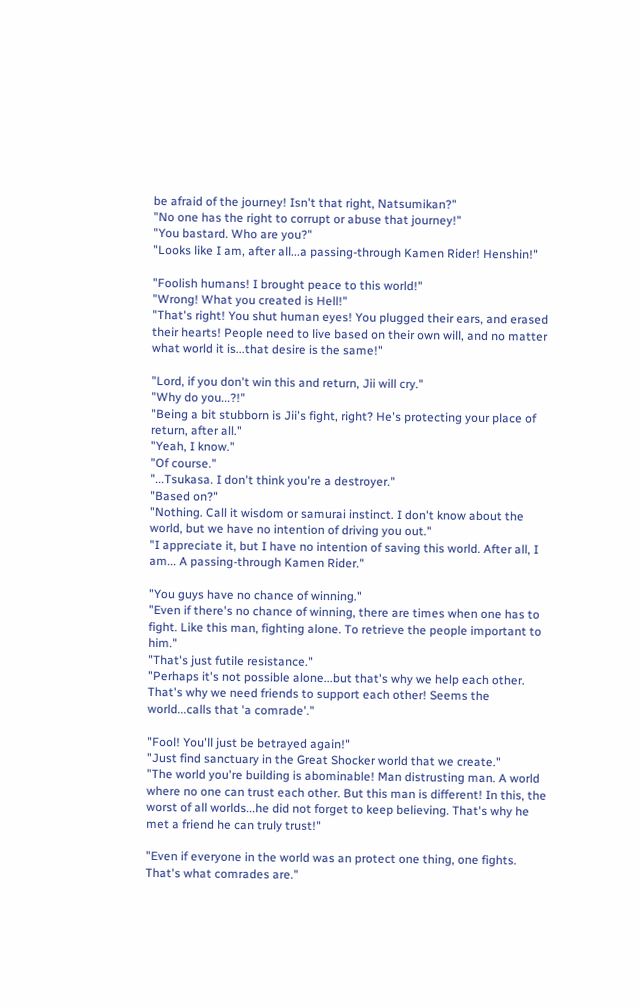be afraid of the journey! Isn't that right, Natsumikan?"
"No one has the right to corrupt or abuse that journey!"
"You bastard. Who are you?"
"Looks like I am, after all...a passing-through Kamen Rider! Henshin!"

"Foolish humans! I brought peace to this world!"
"Wrong! What you created is Hell!"
"That's right! You shut human eyes! You plugged their ears, and erased their hearts! People need to live based on their own will, and no matter what world it is...that desire is the same!"

"Lord, if you don't win this and return, Jii will cry."
"Why do you...?!"
"Being a bit stubborn is Jii's fight, right? He's protecting your place of return, after all."
"Yeah, I know."
"Of course."
"...Tsukasa. I don't think you're a destroyer."
"Based on?"
"Nothing. Call it wisdom or samurai instinct. I don't know about the world, but we have no intention of driving you out."
"I appreciate it, but I have no intention of saving this world. After all, I am... A passing-through Kamen Rider."

"You guys have no chance of winning."
"Even if there's no chance of winning, there are times when one has to fight. Like this man, fighting alone. To retrieve the people important to him."
"That's just futile resistance."
"Perhaps it's not possible alone...but that's why we help each other. That's why we need friends to support each other! Seems the world...calls that 'a comrade'."

"Fool! You'll just be betrayed again!"
"Just find sanctuary in the Great Shocker world that we create."
"The world you're building is abominable! Man distrusting man. A world where no one can trust each other. But this man is different! In this, the worst of all worlds...he did not forget to keep believing. That's why he met a friend he can truly trust!"

"Even if everyone in the world was an protect one thing, one fights. That's what comrades are."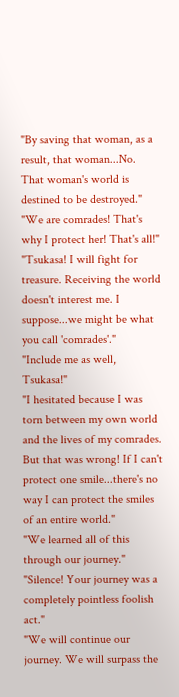"By saving that woman, as a result, that woman...No. That woman's world is destined to be destroyed."
"We are comrades! That's why I protect her! That's all!"
"Tsukasa! I will fight for treasure. Receiving the world doesn't interest me. I suppose...we might be what you call 'comrades'."
"Include me as well, Tsukasa!"
"I hesitated because I was torn between my own world and the lives of my comrades. But that was wrong! If I can't protect one smile...there's no way I can protect the smiles of an entire world."
"We learned all of this through our journey."
"Silence! Your journey was a completely pointless foolish act."
"We will continue our journey. We will surpass the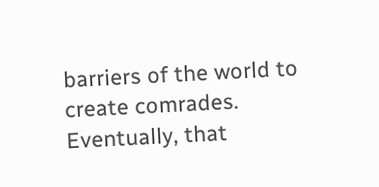barriers of the world to create comrades. Eventually, that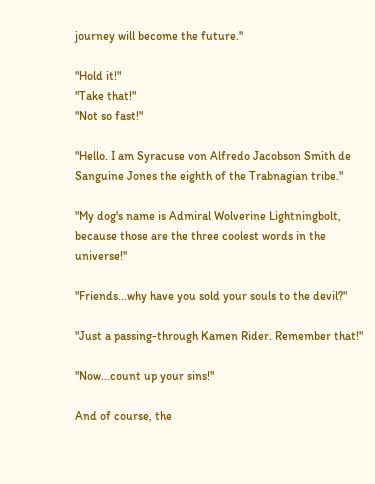journey will become the future."

"Hold it!"
"Take that!"
"Not so fast!"

"Hello. I am Syracuse von Alfredo Jacobson Smith de Sanguine Jones the eighth of the Trabnagian tribe."

"My dog's name is Admiral Wolverine Lightningbolt, because those are the three coolest words in the universe!"

"Friends...why have you sold your souls to the devil?"

"Just a passing-through Kamen Rider. Remember that!"

"Now...count up your sins!"

And of course, the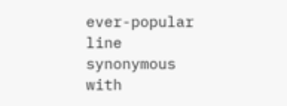ever-popular line synonymous with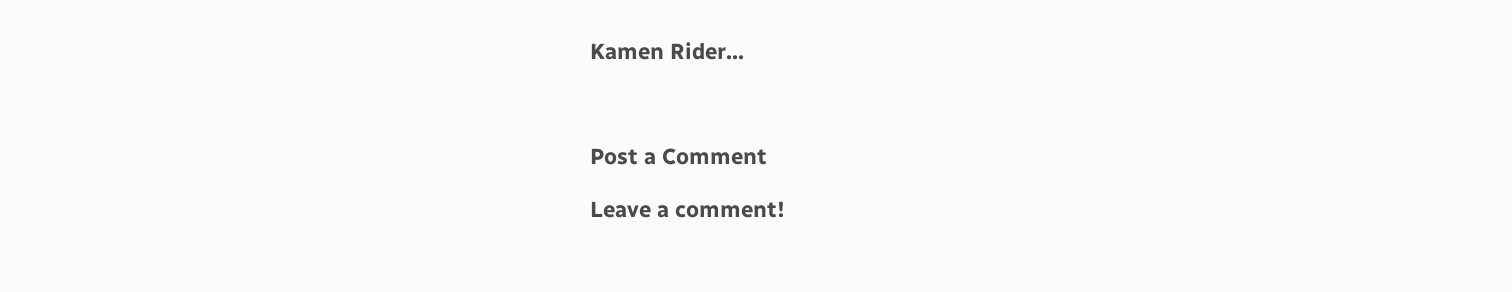Kamen Rider...



Post a Comment

Leave a comment!